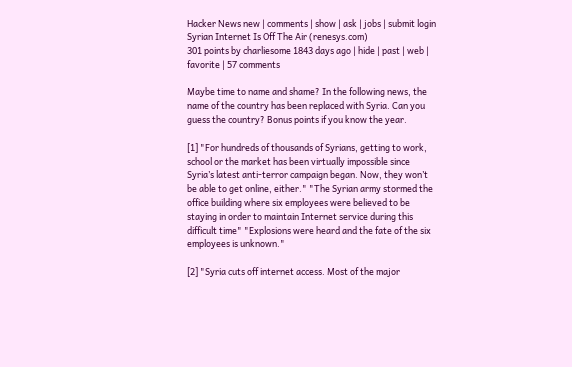Hacker News new | comments | show | ask | jobs | submit login
Syrian Internet Is Off The Air (renesys.com)
301 points by charliesome 1843 days ago | hide | past | web | favorite | 57 comments

Maybe time to name and shame? In the following news, the name of the country has been replaced with Syria. Can you guess the country? Bonus points if you know the year.

[1] "For hundreds of thousands of Syrians, getting to work, school or the market has been virtually impossible since Syria’s latest anti-terror campaign began. Now, they won’t be able to get online, either." "The Syrian army stormed the office building where six employees were believed to be staying in order to maintain Internet service during this difficult time" "Explosions were heard and the fate of the six employees is unknown."

[2] "Syria cuts off internet access. Most of the major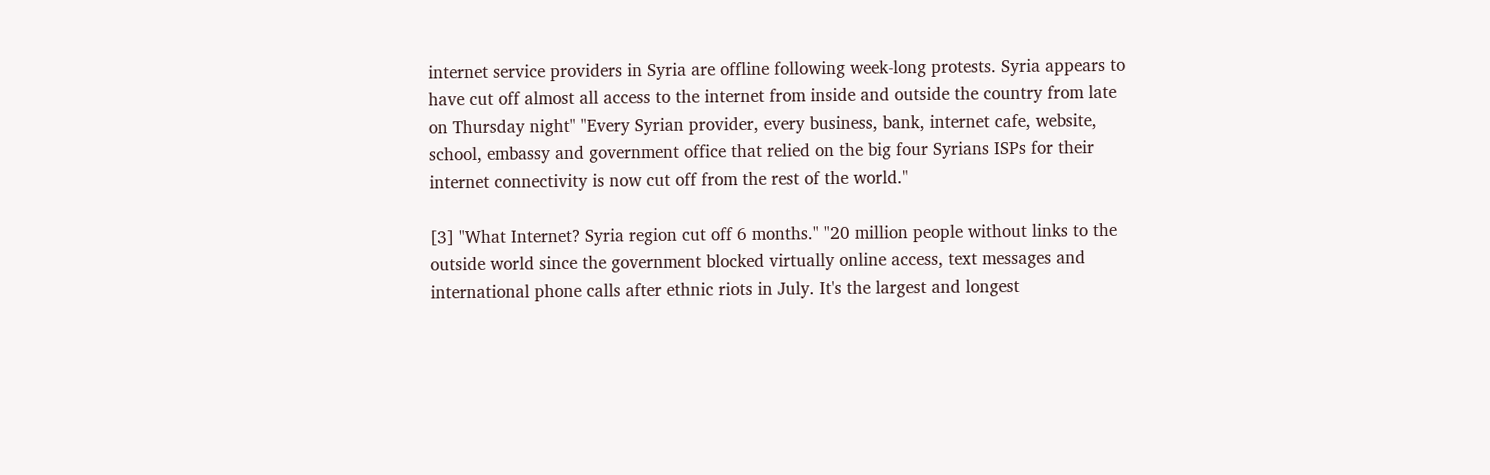internet service providers in Syria are offline following week-long protests. Syria appears to have cut off almost all access to the internet from inside and outside the country from late on Thursday night" "Every Syrian provider, every business, bank, internet cafe, website, school, embassy and government office that relied on the big four Syrians ISPs for their internet connectivity is now cut off from the rest of the world."

[3] "What Internet? Syria region cut off 6 months." "20 million people without links to the outside world since the government blocked virtually online access, text messages and international phone calls after ethnic riots in July. It's the largest and longest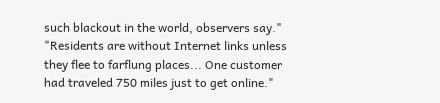such blackout in the world, observers say." "Residents are without Internet links unless they flee to farflung places... One customer had traveled 750 miles just to get online."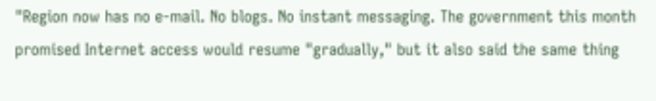"Region now has no e-mail. No blogs. No instant messaging. The government this month promised Internet access would resume "gradually," but it also said the same thing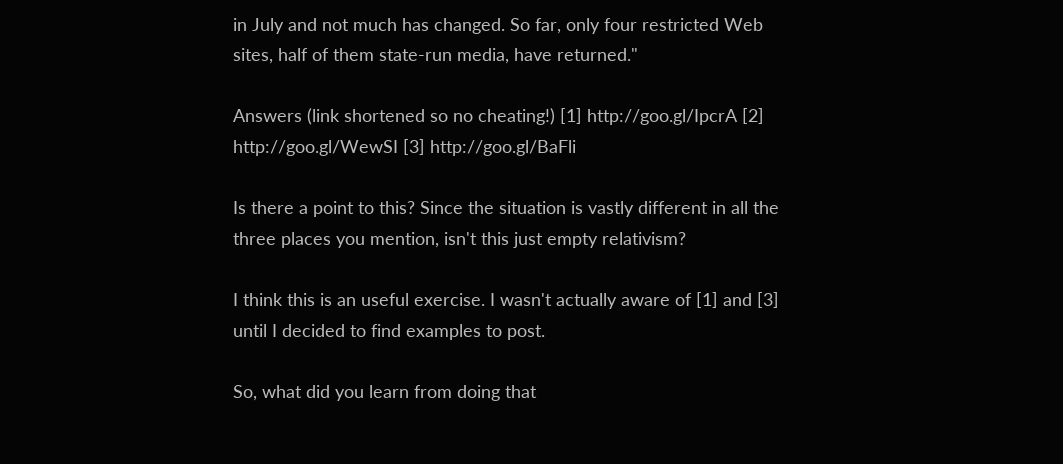in July and not much has changed. So far, only four restricted Web sites, half of them state-run media, have returned."

Answers (link shortened so no cheating!) [1] http://goo.gl/IpcrA [2] http://goo.gl/WewSI [3] http://goo.gl/BaFli

Is there a point to this? Since the situation is vastly different in all the three places you mention, isn't this just empty relativism?

I think this is an useful exercise. I wasn't actually aware of [1] and [3] until I decided to find examples to post.

So, what did you learn from doing that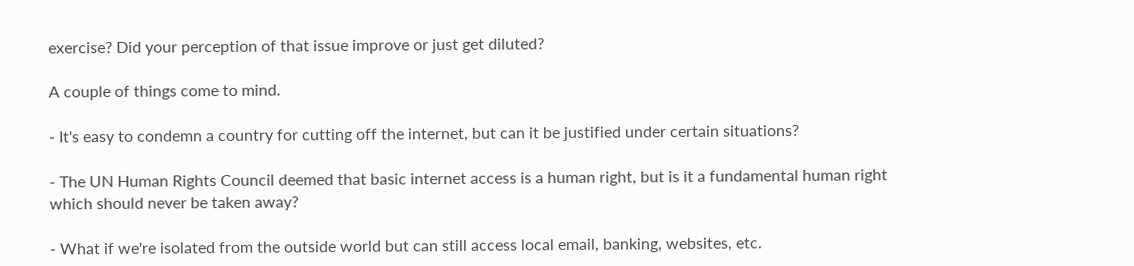exercise? Did your perception of that issue improve or just get diluted?

A couple of things come to mind.

- It's easy to condemn a country for cutting off the internet, but can it be justified under certain situations?

- The UN Human Rights Council deemed that basic internet access is a human right, but is it a fundamental human right which should never be taken away?

- What if we're isolated from the outside world but can still access local email, banking, websites, etc.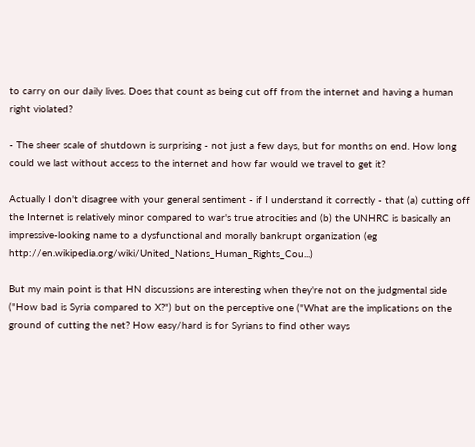to carry on our daily lives. Does that count as being cut off from the internet and having a human right violated?

- The sheer scale of shutdown is surprising - not just a few days, but for months on end. How long could we last without access to the internet and how far would we travel to get it?

Actually I don't disagree with your general sentiment - if I understand it correctly - that (a) cutting off the Internet is relatively minor compared to war's true atrocities and (b) the UNHRC is basically an impressive-looking name to a dysfunctional and morally bankrupt organization (eg http://en.wikipedia.org/wiki/United_Nations_Human_Rights_Cou...)

But my main point is that HN discussions are interesting when they're not on the judgmental side ("How bad is Syria compared to X?") but on the perceptive one ("What are the implications on the ground of cutting the net? How easy/hard is for Syrians to find other ways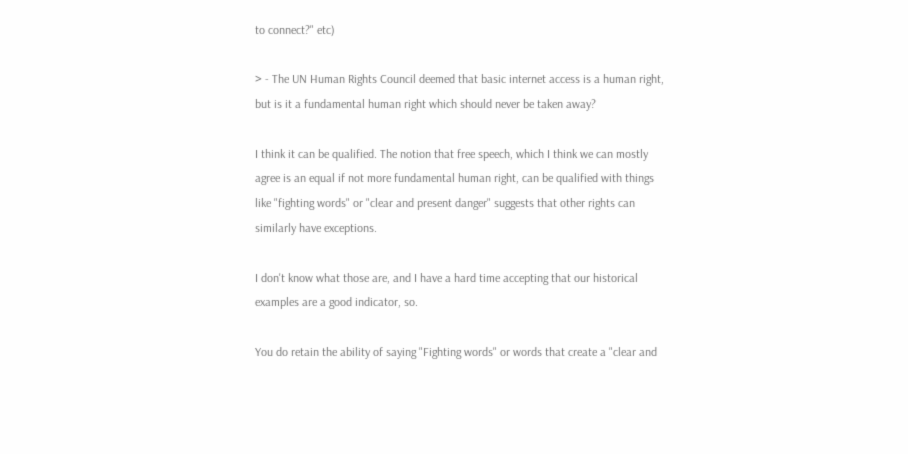to connect?" etc)

> - The UN Human Rights Council deemed that basic internet access is a human right, but is it a fundamental human right which should never be taken away?

I think it can be qualified. The notion that free speech, which I think we can mostly agree is an equal if not more fundamental human right, can be qualified with things like "fighting words" or "clear and present danger" suggests that other rights can similarly have exceptions.

I don't know what those are, and I have a hard time accepting that our historical examples are a good indicator, so.

You do retain the ability of saying "Fighting words" or words that create a "clear and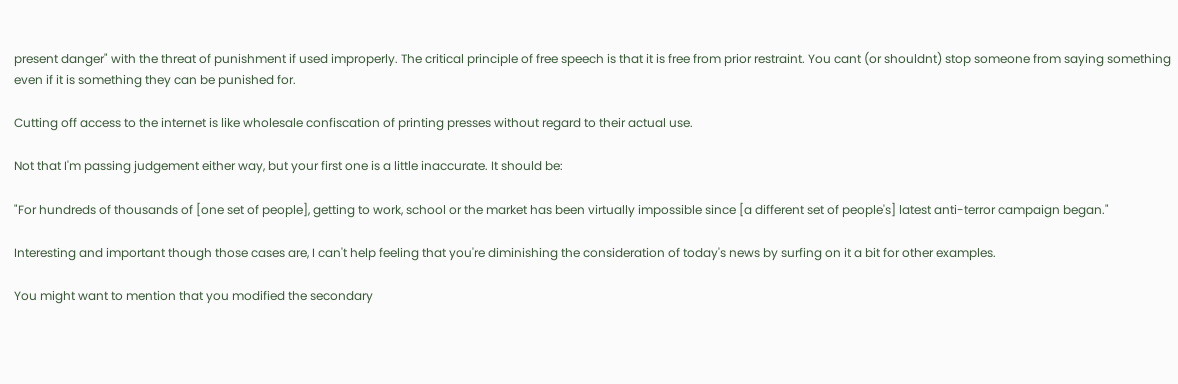present danger" with the threat of punishment if used improperly. The critical principle of free speech is that it is free from prior restraint. You cant (or shouldnt) stop someone from saying something even if it is something they can be punished for.

Cutting off access to the internet is like wholesale confiscation of printing presses without regard to their actual use.

Not that I'm passing judgement either way, but your first one is a little inaccurate. It should be:

"For hundreds of thousands of [one set of people], getting to work, school or the market has been virtually impossible since [a different set of people's] latest anti-terror campaign began."

Interesting and important though those cases are, I can't help feeling that you're diminishing the consideration of today's news by surfing on it a bit for other examples.

You might want to mention that you modified the secondary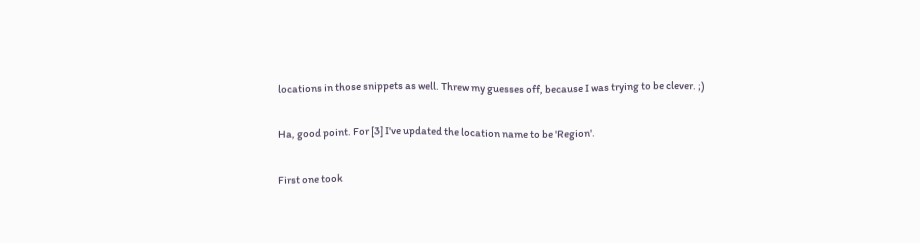locations in those snippets as well. Threw my guesses off, because I was trying to be clever. ;)

Ha, good point. For [3] I've updated the location name to be 'Region'.

First one took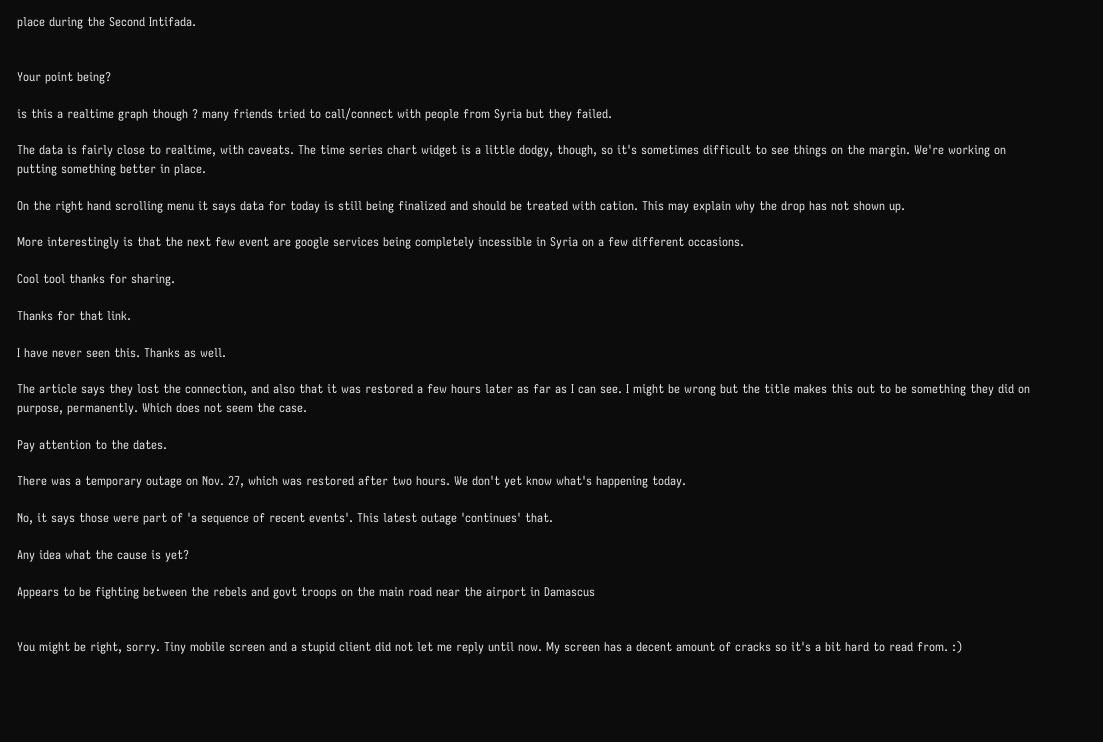place during the Second Intifada.


Your point being?

is this a realtime graph though ? many friends tried to call/connect with people from Syria but they failed.

The data is fairly close to realtime, with caveats. The time series chart widget is a little dodgy, though, so it's sometimes difficult to see things on the margin. We're working on putting something better in place.

On the right hand scrolling menu it says data for today is still being finalized and should be treated with cation. This may explain why the drop has not shown up.

More interestingly is that the next few event are google services being completely incessible in Syria on a few different occasions.

Cool tool thanks for sharing.

Thanks for that link.

I have never seen this. Thanks as well.

The article says they lost the connection, and also that it was restored a few hours later as far as I can see. I might be wrong but the title makes this out to be something they did on purpose, permanently. Which does not seem the case.

Pay attention to the dates.

There was a temporary outage on Nov. 27, which was restored after two hours. We don't yet know what's happening today.

No, it says those were part of 'a sequence of recent events'. This latest outage 'continues' that.

Any idea what the cause is yet?

Appears to be fighting between the rebels and govt troops on the main road near the airport in Damascus


You might be right, sorry. Tiny mobile screen and a stupid client did not let me reply until now. My screen has a decent amount of cracks so it's a bit hard to read from. :)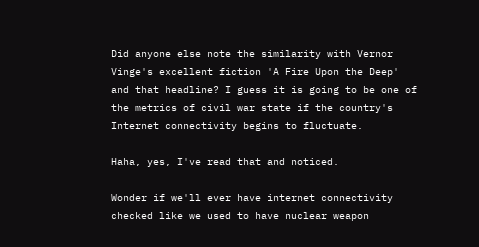Did anyone else note the similarity with Vernor Vinge's excellent fiction 'A Fire Upon the Deep' and that headline? I guess it is going to be one of the metrics of civil war state if the country's Internet connectivity begins to fluctuate.

Haha, yes, I've read that and noticed.

Wonder if we'll ever have internet connectivity checked like we used to have nuclear weapon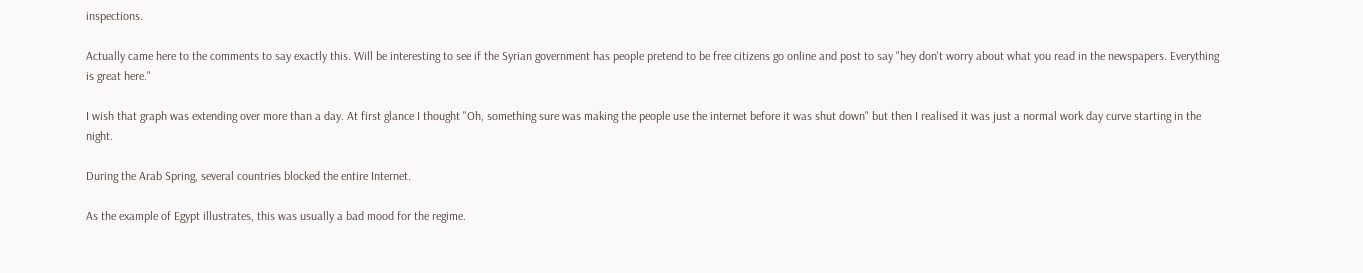inspections.

Actually came here to the comments to say exactly this. Will be interesting to see if the Syrian government has people pretend to be free citizens go online and post to say "hey don't worry about what you read in the newspapers. Everything is great here."

I wish that graph was extending over more than a day. At first glance I thought "Oh, something sure was making the people use the internet before it was shut down" but then I realised it was just a normal work day curve starting in the night.

During the Arab Spring, several countries blocked the entire Internet.

As the example of Egypt illustrates, this was usually a bad mood for the regime.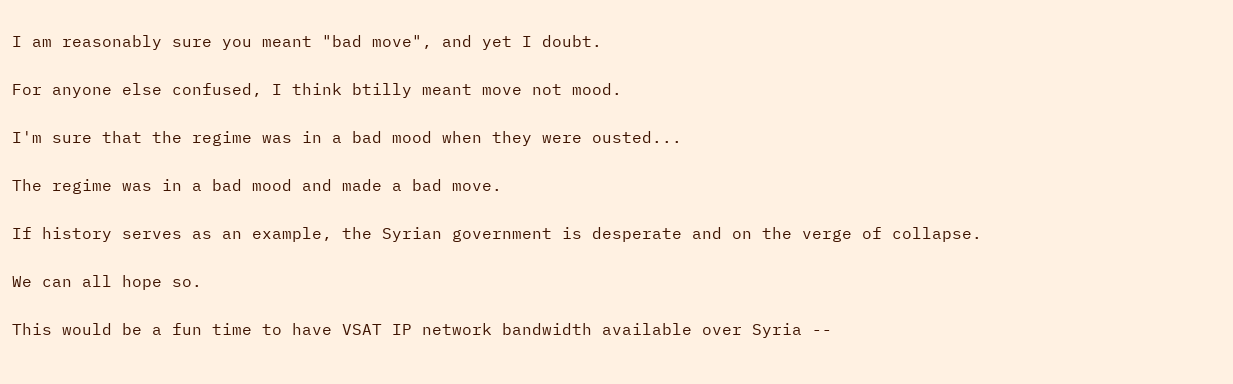I am reasonably sure you meant "bad move", and yet I doubt.

For anyone else confused, I think btilly meant move not mood.

I'm sure that the regime was in a bad mood when they were ousted...

The regime was in a bad mood and made a bad move.

If history serves as an example, the Syrian government is desperate and on the verge of collapse.

We can all hope so.

This would be a fun time to have VSAT IP network bandwidth available over Syria --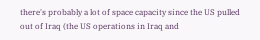there's probably a lot of space capacity since the US pulled out of Iraq (the US operations in Iraq and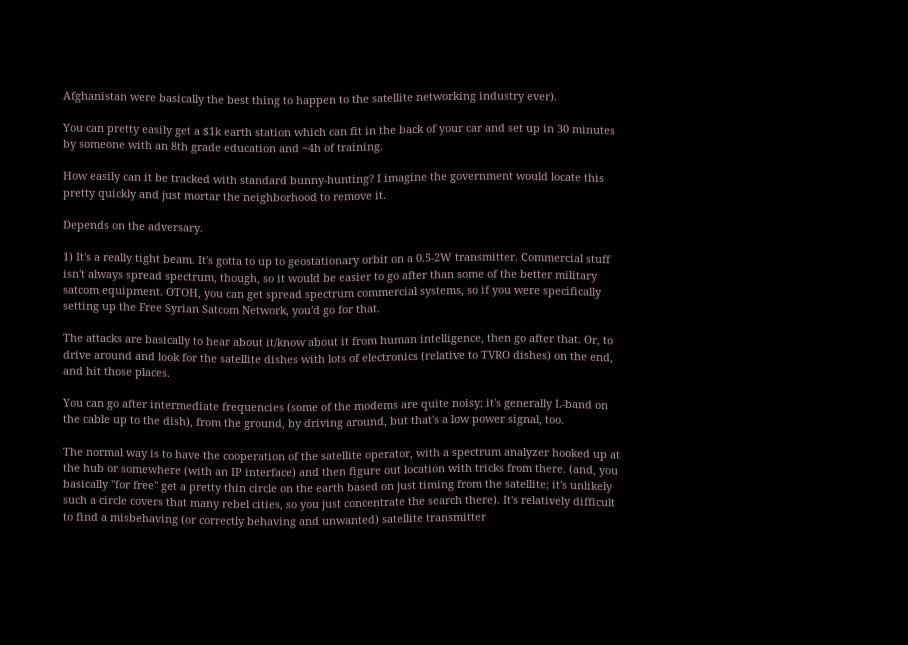Afghanistan were basically the best thing to happen to the satellite networking industry ever).

You can pretty easily get a $1k earth station which can fit in the back of your car and set up in 30 minutes by someone with an 8th grade education and ~4h of training.

How easily can it be tracked with standard bunny-hunting? I imagine the government would locate this pretty quickly and just mortar the neighborhood to remove it.

Depends on the adversary.

1) It's a really tight beam. It's gotta to up to geostationary orbit on a 0.5-2W transmitter. Commercial stuff isn't always spread spectrum, though, so it would be easier to go after than some of the better military satcom equipment. OTOH, you can get spread spectrum commercial systems, so if you were specifically setting up the Free Syrian Satcom Network, you'd go for that.

The attacks are basically to hear about it/know about it from human intelligence, then go after that. Or, to drive around and look for the satellite dishes with lots of electronics (relative to TVRO dishes) on the end, and hit those places.

You can go after intermediate frequencies (some of the modems are quite noisy; it's generally L-band on the cable up to the dish), from the ground, by driving around, but that's a low power signal, too.

The normal way is to have the cooperation of the satellite operator, with a spectrum analyzer hooked up at the hub or somewhere (with an IP interface) and then figure out location with tricks from there. (and, you basically "for free" get a pretty thin circle on the earth based on just timing from the satellite; it's unlikely such a circle covers that many rebel cities, so you just concentrate the search there). It's relatively difficult to find a misbehaving (or correctly behaving and unwanted) satellite transmitter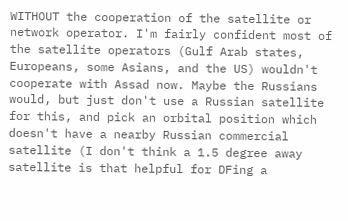WITHOUT the cooperation of the satellite or network operator. I'm fairly confident most of the satellite operators (Gulf Arab states, Europeans, some Asians, and the US) wouldn't cooperate with Assad now. Maybe the Russians would, but just don't use a Russian satellite for this, and pick an orbital position which doesn't have a nearby Russian commercial satellite (I don't think a 1.5 degree away satellite is that helpful for DFing a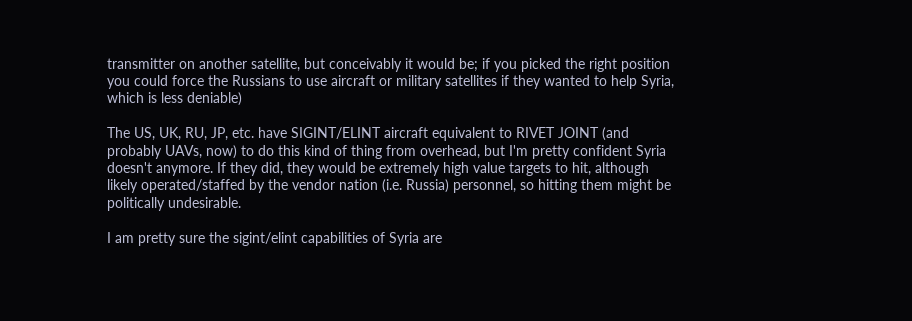transmitter on another satellite, but conceivably it would be; if you picked the right position you could force the Russians to use aircraft or military satellites if they wanted to help Syria, which is less deniable)

The US, UK, RU, JP, etc. have SIGINT/ELINT aircraft equivalent to RIVET JOINT (and probably UAVs, now) to do this kind of thing from overhead, but I'm pretty confident Syria doesn't anymore. If they did, they would be extremely high value targets to hit, although likely operated/staffed by the vendor nation (i.e. Russia) personnel, so hitting them might be politically undesirable.

I am pretty sure the sigint/elint capabilities of Syria are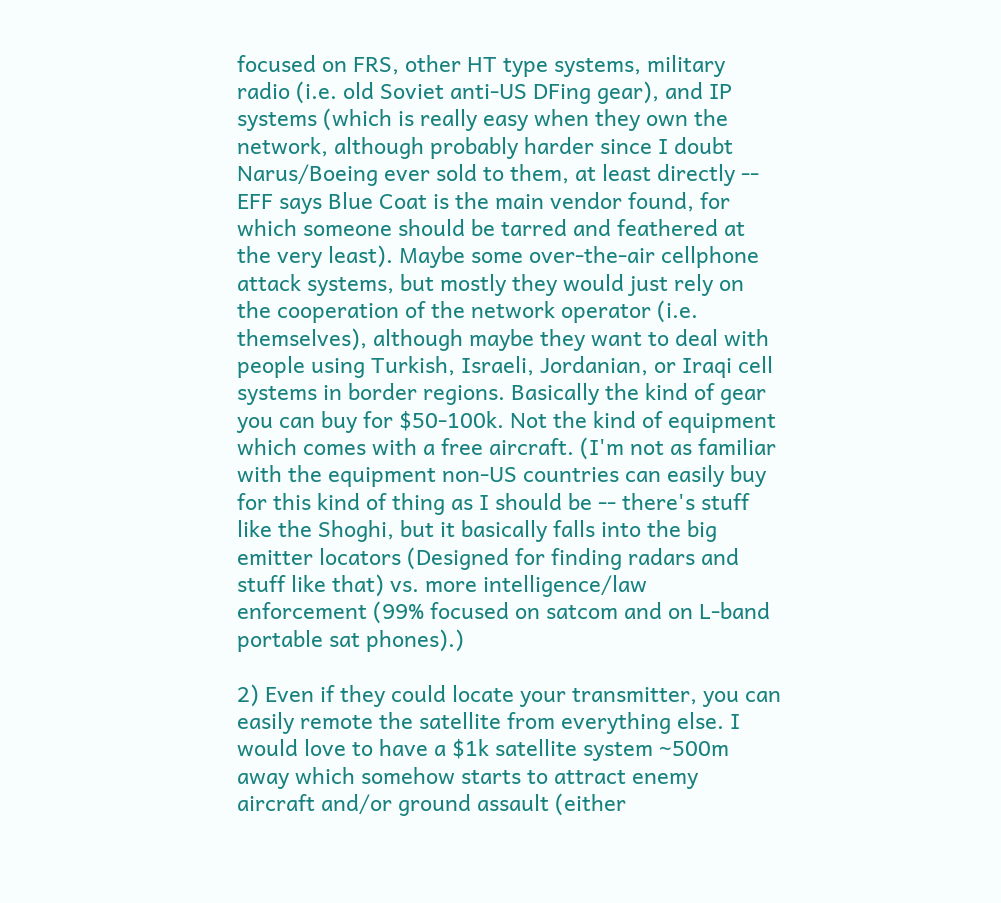focused on FRS, other HT type systems, military radio (i.e. old Soviet anti-US DFing gear), and IP systems (which is really easy when they own the network, although probably harder since I doubt Narus/Boeing ever sold to them, at least directly -- EFF says Blue Coat is the main vendor found, for which someone should be tarred and feathered at the very least). Maybe some over-the-air cellphone attack systems, but mostly they would just rely on the cooperation of the network operator (i.e. themselves), although maybe they want to deal with people using Turkish, Israeli, Jordanian, or Iraqi cell systems in border regions. Basically the kind of gear you can buy for $50-100k. Not the kind of equipment which comes with a free aircraft. (I'm not as familiar with the equipment non-US countries can easily buy for this kind of thing as I should be -- there's stuff like the Shoghi, but it basically falls into the big emitter locators (Designed for finding radars and stuff like that) vs. more intelligence/law enforcement (99% focused on satcom and on L-band portable sat phones).)

2) Even if they could locate your transmitter, you can easily remote the satellite from everything else. I would love to have a $1k satellite system ~500m away which somehow starts to attract enemy aircraft and/or ground assault (either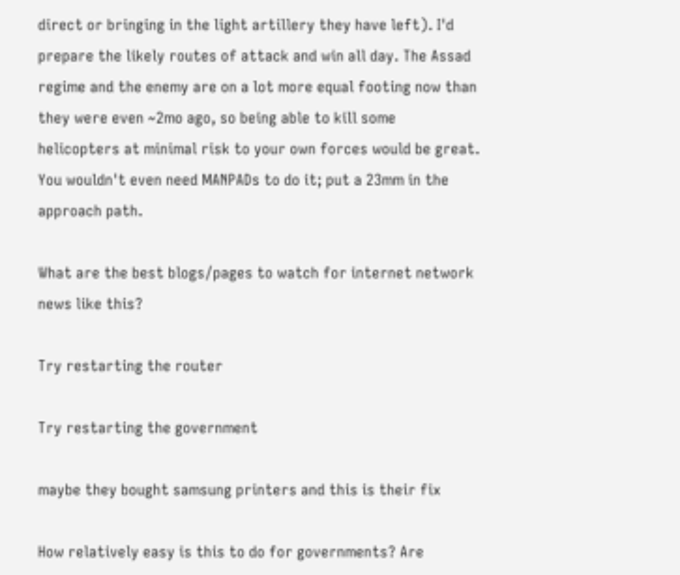direct or bringing in the light artillery they have left). I'd prepare the likely routes of attack and win all day. The Assad regime and the enemy are on a lot more equal footing now than they were even ~2mo ago, so being able to kill some helicopters at minimal risk to your own forces would be great. You wouldn't even need MANPADs to do it; put a 23mm in the approach path.

What are the best blogs/pages to watch for internet network news like this?

Try restarting the router

Try restarting the government

maybe they bought samsung printers and this is their fix

How relatively easy is this to do for governments? Are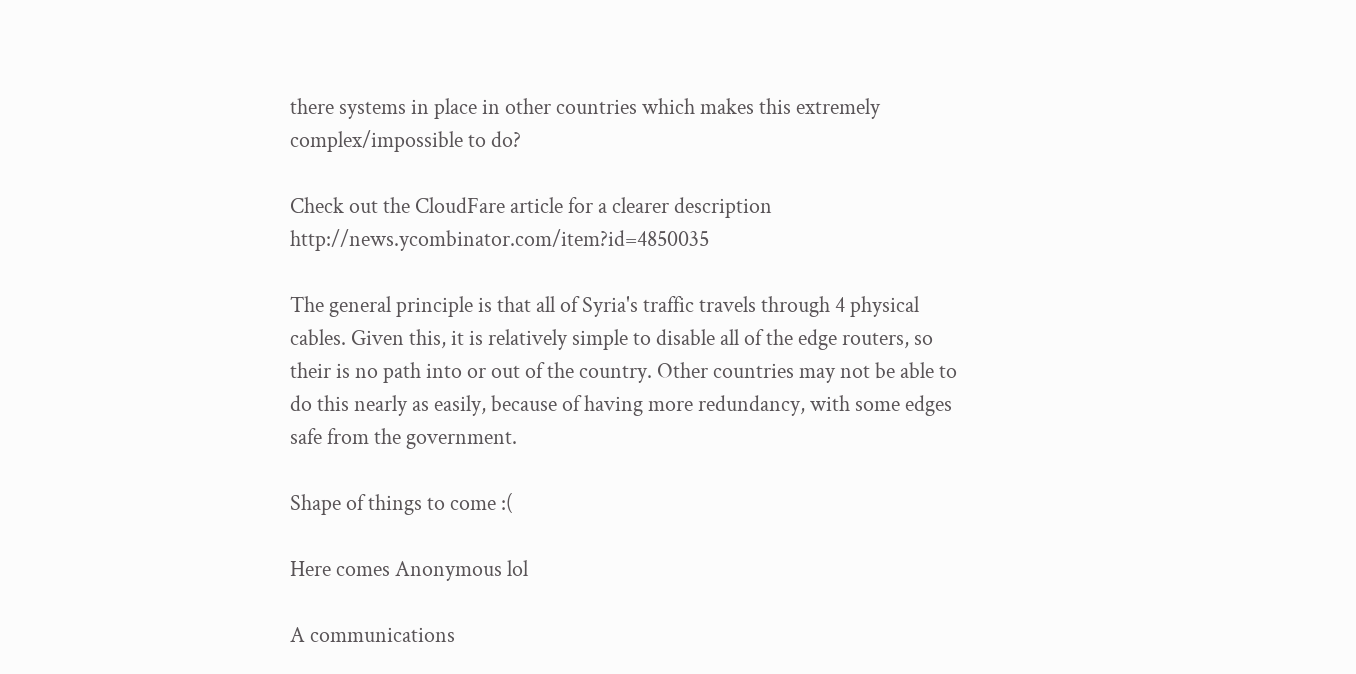there systems in place in other countries which makes this extremely complex/impossible to do?

Check out the CloudFare article for a clearer description http://news.ycombinator.com/item?id=4850035

The general principle is that all of Syria's traffic travels through 4 physical cables. Given this, it is relatively simple to disable all of the edge routers, so their is no path into or out of the country. Other countries may not be able to do this nearly as easily, because of having more redundancy, with some edges safe from the government.

Shape of things to come :(

Here comes Anonymous lol

A communications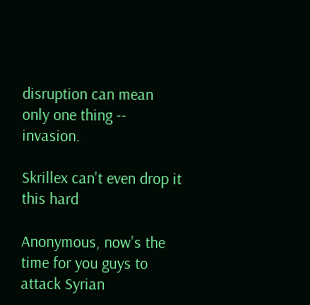disruption can mean only one thing -- invasion.

Skrillex can't even drop it this hard

Anonymous, now's the time for you guys to attack Syrian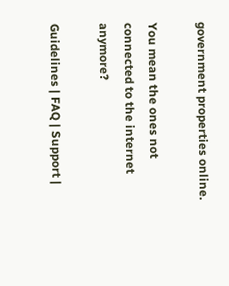government properties online.

You mean the ones not connected to the internet anymore?

Guidelines | FAQ | Support |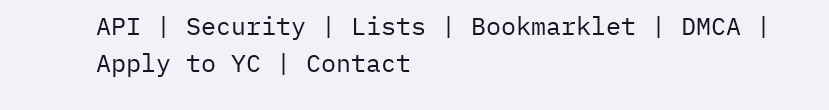API | Security | Lists | Bookmarklet | DMCA | Apply to YC | Contact